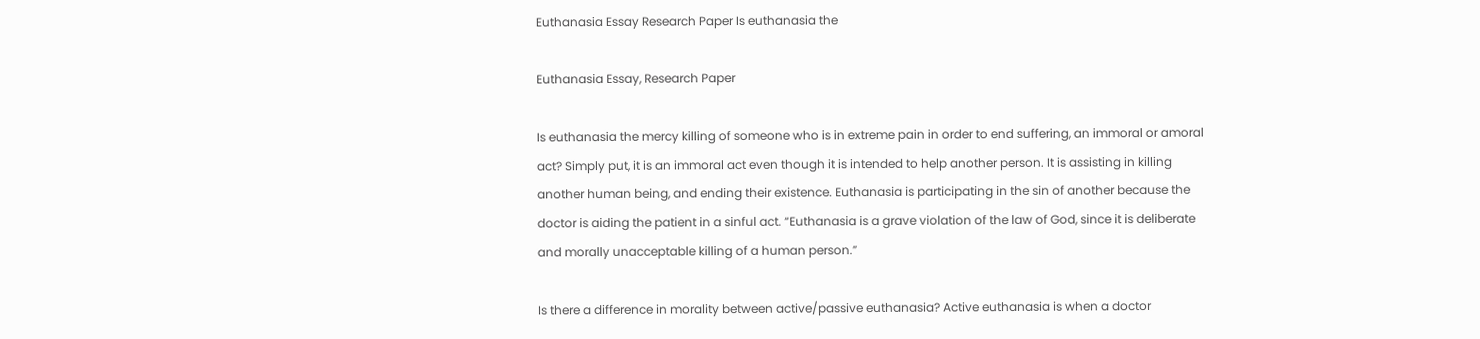Euthanasia Essay Research Paper Is euthanasia the

Euthanasia Essay, Research Paper

Is euthanasia the mercy killing of someone who is in extreme pain in order to end suffering, an immoral or amoral act? Simply put, it is an immoral act even though it is intended to help another person. It is assisting in killing another human being, and ending their existence. Euthanasia is participating in the sin of another because the doctor is aiding the patient in a sinful act. “Euthanasia is a grave violation of the law of God, since it is deliberate and morally unacceptable killing of a human person.”

Is there a difference in morality between active/passive euthanasia? Active euthanasia is when a doctor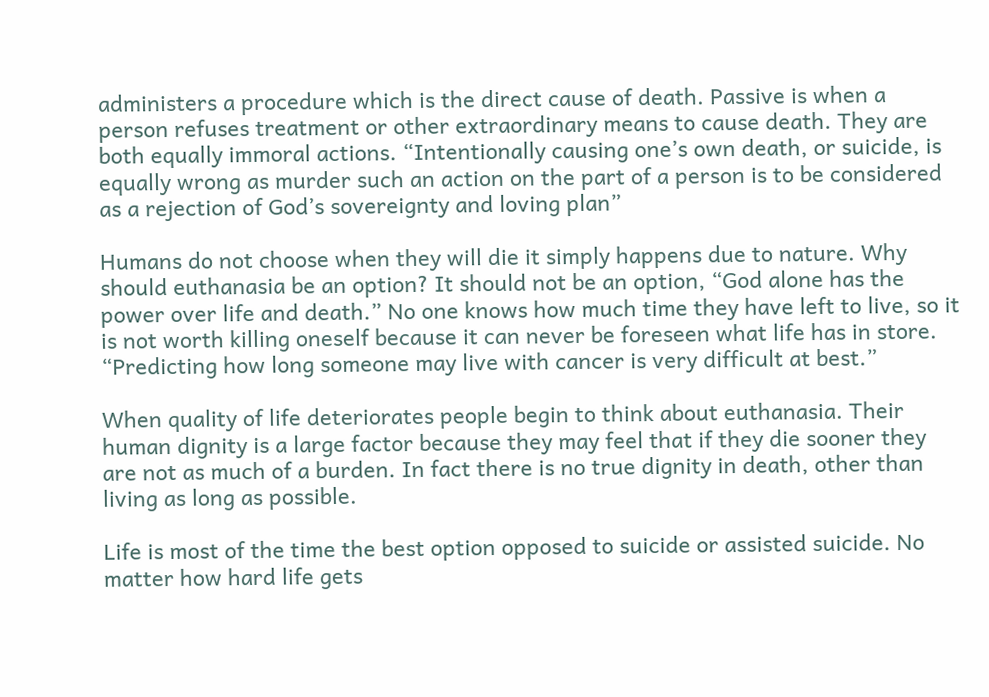administers a procedure which is the direct cause of death. Passive is when a person refuses treatment or other extraordinary means to cause death. They are both equally immoral actions. “Intentionally causing one’s own death, or suicide, is equally wrong as murder such an action on the part of a person is to be considered as a rejection of God’s sovereignty and loving plan”

Humans do not choose when they will die it simply happens due to nature. Why should euthanasia be an option? It should not be an option, “God alone has the power over life and death.” No one knows how much time they have left to live, so it is not worth killing oneself because it can never be foreseen what life has in store. “Predicting how long someone may live with cancer is very difficult at best.”

When quality of life deteriorates people begin to think about euthanasia. Their human dignity is a large factor because they may feel that if they die sooner they are not as much of a burden. In fact there is no true dignity in death, other than living as long as possible.

Life is most of the time the best option opposed to suicide or assisted suicide. No matter how hard life gets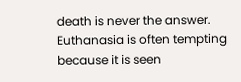death is never the answer. Euthanasia is often tempting because it is seen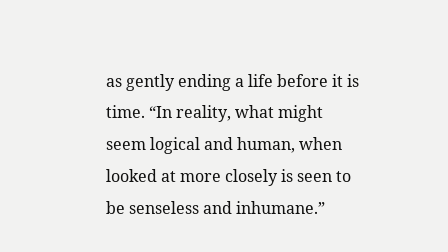as gently ending a life before it is time. “In reality, what might seem logical and human, when looked at more closely is seen to be senseless and inhumane.”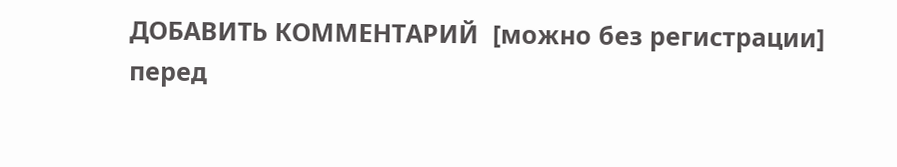ДОБАВИТЬ КОММЕНТАРИЙ  [можно без регистрации]
перед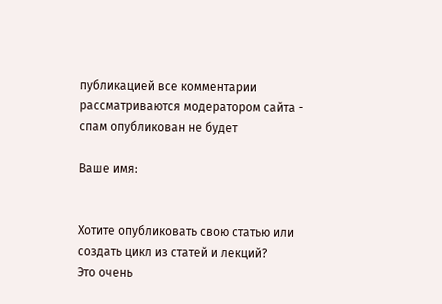публикацией все комментарии рассматриваются модератором сайта - спам опубликован не будет

Ваше имя:


Хотите опубликовать свою статью или создать цикл из статей и лекций?
Это очень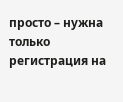просто – нужна только регистрация на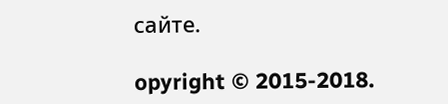сайте.

opyright © 2015-2018.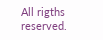All rigths reserved.